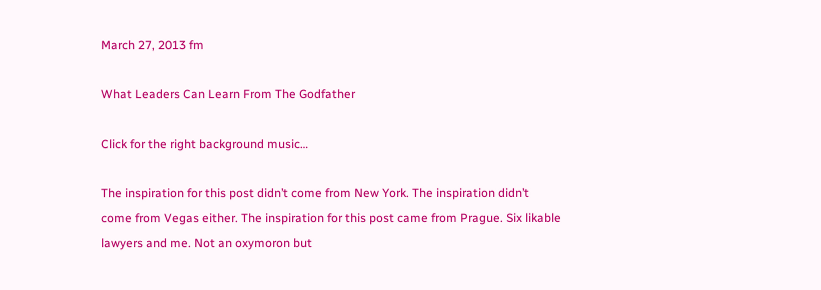March 27, 2013 fm

What Leaders Can Learn From The Godfather

Click for the right background music…

The inspiration for this post didn’t come from New York. The inspiration didn’t come from Vegas either. The inspiration for this post came from Prague. Six likable lawyers and me. Not an oxymoron but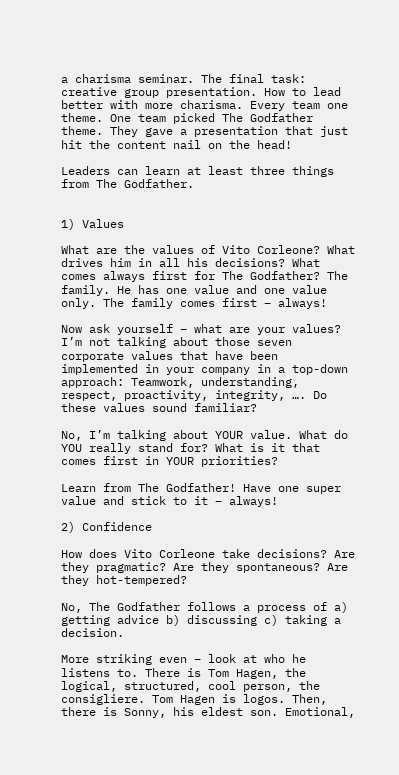a charisma seminar. The final task: creative group presentation. How to lead better with more charisma. Every team one theme. One team picked The Godfather theme. They gave a presentation that just hit the content nail on the head!

Leaders can learn at least three things from The Godfather.


1) Values

What are the values of Vito Corleone? What drives him in all his decisions? What comes always first for The Godfather? The family. He has one value and one value only. The family comes first – always!

Now ask yourself – what are your values? I’m not talking about those seven corporate values that have been implemented in your company in a top-down approach: Teamwork, understanding, respect, proactivity, integrity, …. Do these values sound familiar?

No, I’m talking about YOUR value. What do YOU really stand for? What is it that comes first in YOUR priorities?

Learn from The Godfather! Have one super value and stick to it – always!

2) Confidence

How does Vito Corleone take decisions? Are they pragmatic? Are they spontaneous? Are they hot-tempered?

No, The Godfather follows a process of a) getting advice b) discussing c) taking a decision.

More striking even – look at who he listens to. There is Tom Hagen, the logical, structured, cool person, the consigliere. Tom Hagen is logos. Then, there is Sonny, his eldest son. Emotional,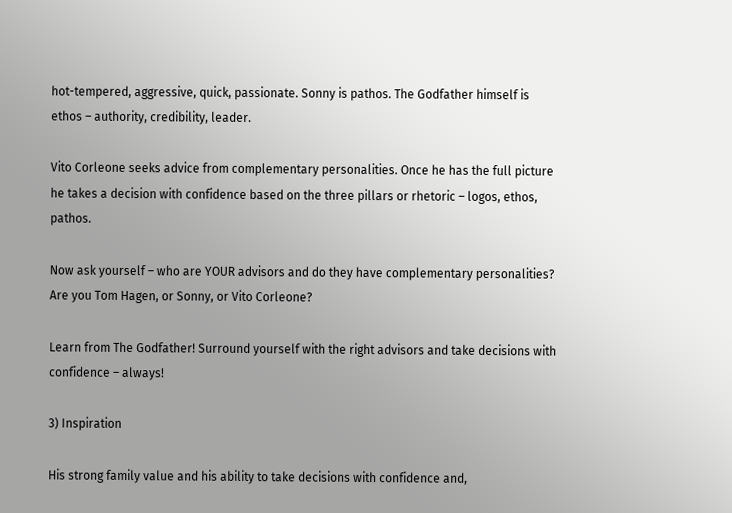hot-tempered, aggressive, quick, passionate. Sonny is pathos. The Godfather himself is ethos – authority, credibility, leader.

Vito Corleone seeks advice from complementary personalities. Once he has the full picture he takes a decision with confidence based on the three pillars or rhetoric – logos, ethos, pathos.

Now ask yourself – who are YOUR advisors and do they have complementary personalities? Are you Tom Hagen, or Sonny, or Vito Corleone?

Learn from The Godfather! Surround yourself with the right advisors and take decisions with confidence – always!

3) Inspiration

His strong family value and his ability to take decisions with confidence and,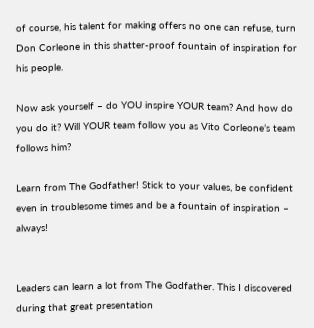of course, his talent for making offers no one can refuse, turn Don Corleone in this shatter-proof fountain of inspiration for his people.

Now ask yourself – do YOU inspire YOUR team? And how do you do it? Will YOUR team follow you as Vito Corleone’s team follows him?

Learn from The Godfather! Stick to your values, be confident even in troublesome times and be a fountain of inspiration – always!


Leaders can learn a lot from The Godfather. This I discovered during that great presentation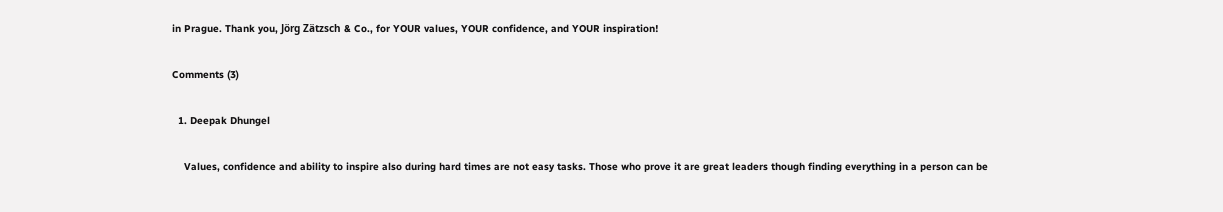in Prague. Thank you, Jörg Zätzsch & Co., for YOUR values, YOUR confidence, and YOUR inspiration!

Comments (3)

  1. Deepak Dhungel

    Values, confidence and ability to inspire also during hard times are not easy tasks. Those who prove it are great leaders though finding everything in a person can be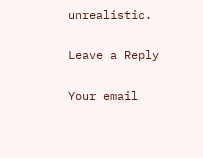unrealistic.

Leave a Reply

Your email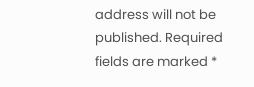address will not be published. Required fields are marked *